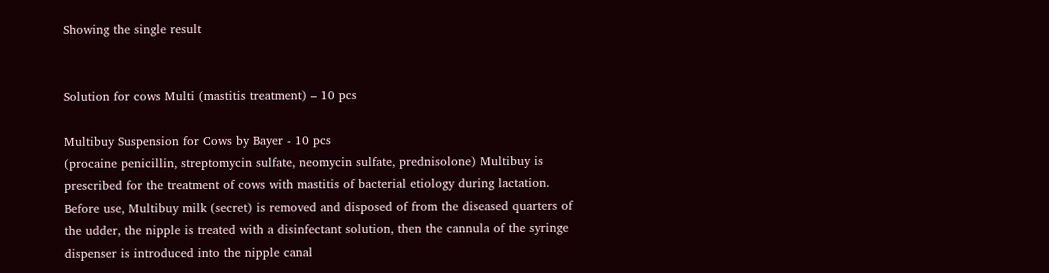Showing the single result


Solution for cows Multi (mastitis treatment) – 10 pcs

Multibuy Suspension for Cows by Bayer - 10 pcs
(procaine penicillin, streptomycin sulfate, neomycin sulfate, prednisolone) Multibuy is prescribed for the treatment of cows with mastitis of bacterial etiology during lactation. Before use, Multibuy milk (secret) is removed and disposed of from the diseased quarters of the udder, the nipple is treated with a disinfectant solution, then the cannula of the syringe dispenser is introduced into the nipple canal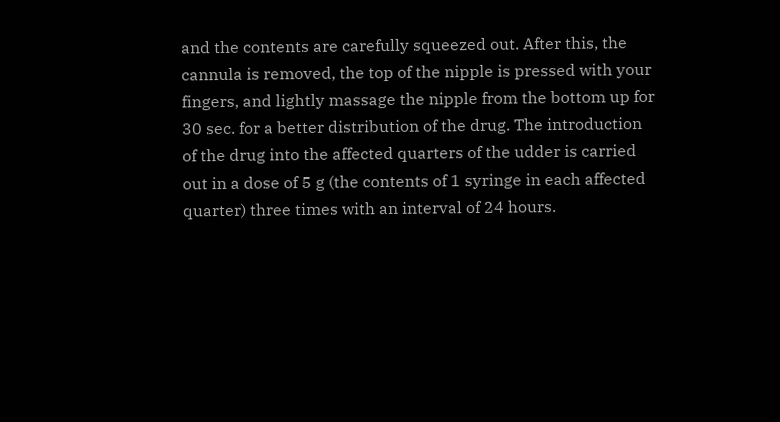and the contents are carefully squeezed out. After this, the cannula is removed, the top of the nipple is pressed with your fingers, and lightly massage the nipple from the bottom up for 30 sec. for a better distribution of the drug. The introduction of the drug into the affected quarters of the udder is carried out in a dose of 5 g (the contents of 1 syringe in each affected quarter) three times with an interval of 24 hours.